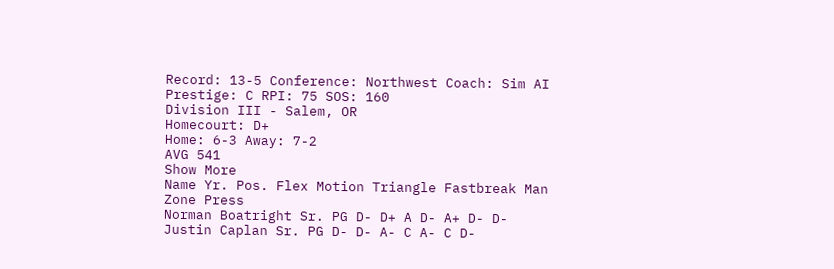Record: 13-5 Conference: Northwest Coach: Sim AI Prestige: C RPI: 75 SOS: 160
Division III - Salem, OR
Homecourt: D+
Home: 6-3 Away: 7-2
AVG 541
Show More
Name Yr. Pos. Flex Motion Triangle Fastbreak Man Zone Press
Norman Boatright Sr. PG D- D+ A D- A+ D- D-
Justin Caplan Sr. PG D- D- A- C A- C D-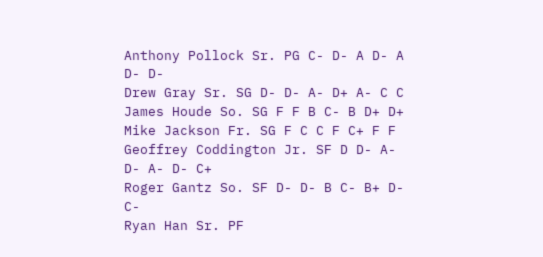Anthony Pollock Sr. PG C- D- A D- A D- D-
Drew Gray Sr. SG D- D- A- D+ A- C C
James Houde So. SG F F B C- B D+ D+
Mike Jackson Fr. SG F C C F C+ F F
Geoffrey Coddington Jr. SF D D- A- D- A- D- C+
Roger Gantz So. SF D- D- B C- B+ D- C-
Ryan Han Sr. PF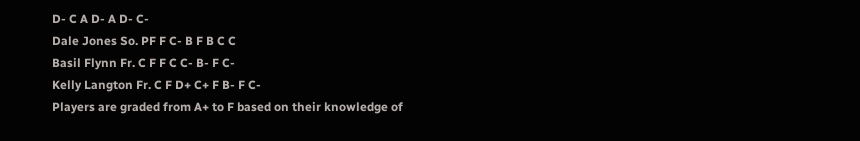D- C A D- A D- C-
Dale Jones So. PF F C- B F B C C
Basil Flynn Fr. C F F C C- B- F C-
Kelly Langton Fr. C F D+ C+ F B- F C-
Players are graded from A+ to F based on their knowledge of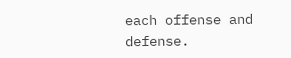each offense and defense.